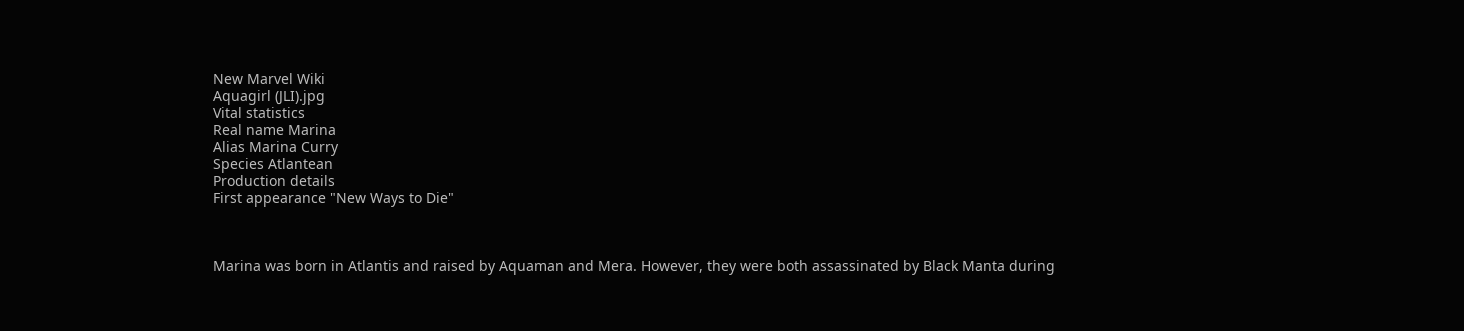New Marvel Wiki
Aquagirl (JLI).jpg
Vital statistics
Real name Marina
Alias Marina Curry
Species Atlantean
Production details
First appearance "New Ways to Die"



Marina was born in Atlantis and raised by Aquaman and Mera. However, they were both assassinated by Black Manta during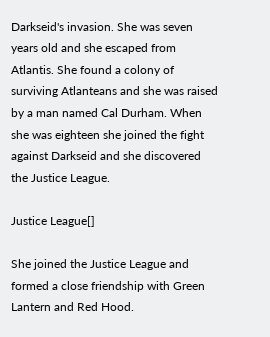Darkseid's invasion. She was seven years old and she escaped from Atlantis. She found a colony of surviving Atlanteans and she was raised by a man named Cal Durham. When she was eighteen she joined the fight against Darkseid and she discovered the Justice League.

Justice League[]

She joined the Justice League and formed a close friendship with Green Lantern and Red Hood.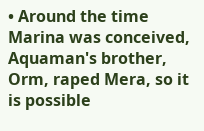• Around the time Marina was conceived, Aquaman's brother, Orm, raped Mera, so it is possible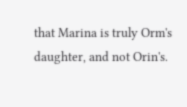that Marina is truly Orm's daughter, and not Orin's.